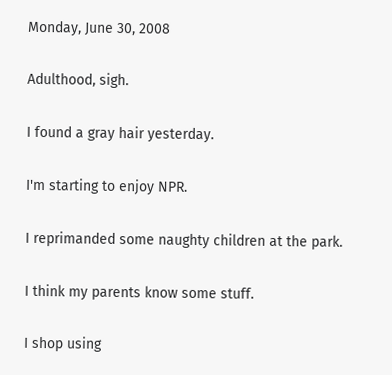Monday, June 30, 2008

Adulthood, sigh.

I found a gray hair yesterday.

I'm starting to enjoy NPR.

I reprimanded some naughty children at the park.

I think my parents know some stuff.

I shop using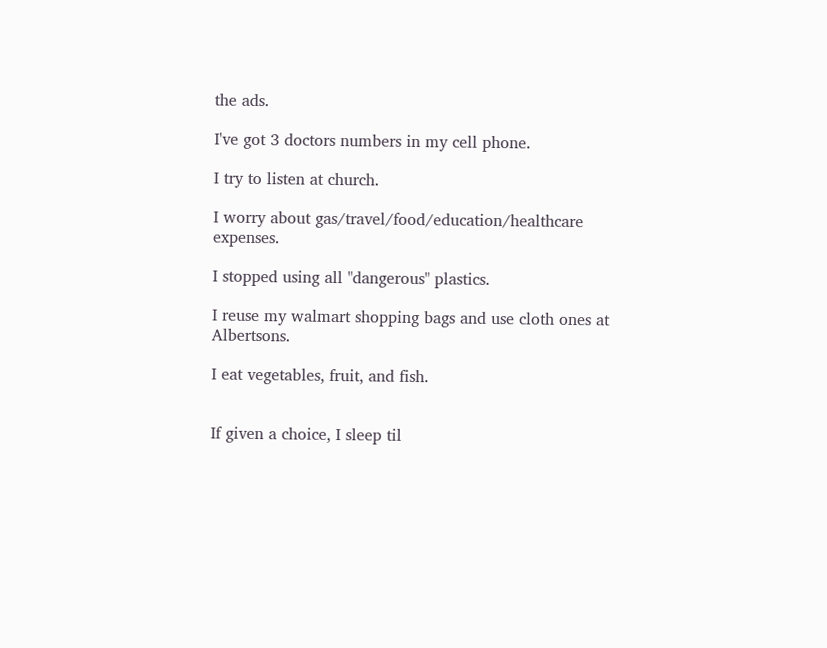the ads.

I've got 3 doctors numbers in my cell phone.

I try to listen at church.

I worry about gas/travel/food/education/healthcare expenses.

I stopped using all "dangerous" plastics.

I reuse my walmart shopping bags and use cloth ones at Albertsons.

I eat vegetables, fruit, and fish.


If given a choice, I sleep til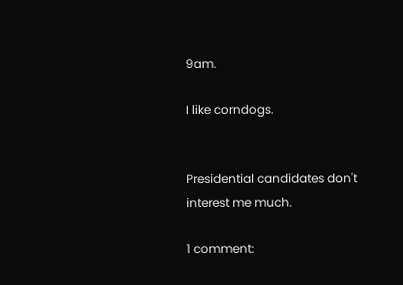9am.

I like corndogs.


Presidential candidates don't interest me much.

1 comment: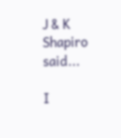J & K Shapiro said...

I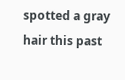spotted a gray hair this past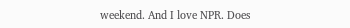weekend. And I love NPR. Does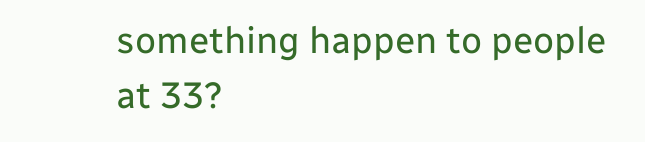something happen to people at 33?